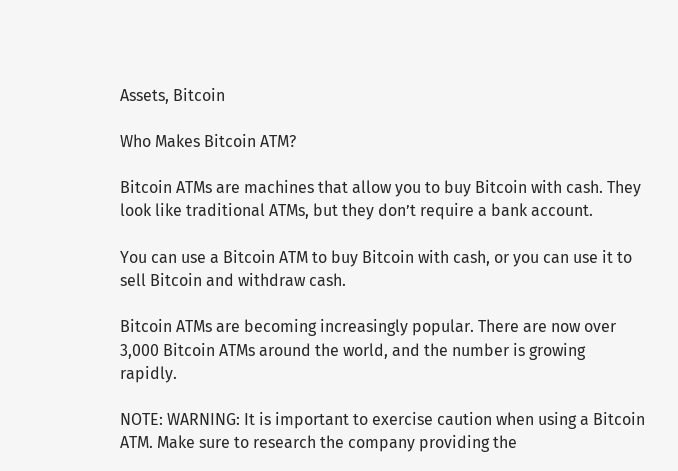Assets, Bitcoin

Who Makes Bitcoin ATM?

Bitcoin ATMs are machines that allow you to buy Bitcoin with cash. They look like traditional ATMs, but they don’t require a bank account.

You can use a Bitcoin ATM to buy Bitcoin with cash, or you can use it to sell Bitcoin and withdraw cash.

Bitcoin ATMs are becoming increasingly popular. There are now over 3,000 Bitcoin ATMs around the world, and the number is growing rapidly.

NOTE: WARNING: It is important to exercise caution when using a Bitcoin ATM. Make sure to research the company providing the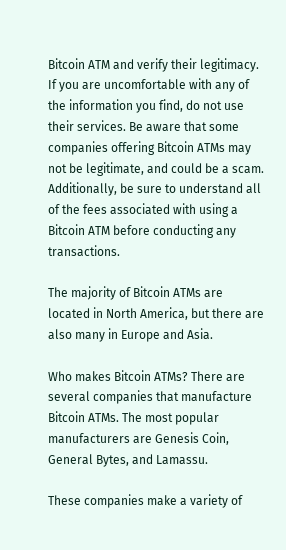Bitcoin ATM and verify their legitimacy. If you are uncomfortable with any of the information you find, do not use their services. Be aware that some companies offering Bitcoin ATMs may not be legitimate, and could be a scam. Additionally, be sure to understand all of the fees associated with using a Bitcoin ATM before conducting any transactions.

The majority of Bitcoin ATMs are located in North America, but there are also many in Europe and Asia.

Who makes Bitcoin ATMs? There are several companies that manufacture Bitcoin ATMs. The most popular manufacturers are Genesis Coin, General Bytes, and Lamassu.

These companies make a variety of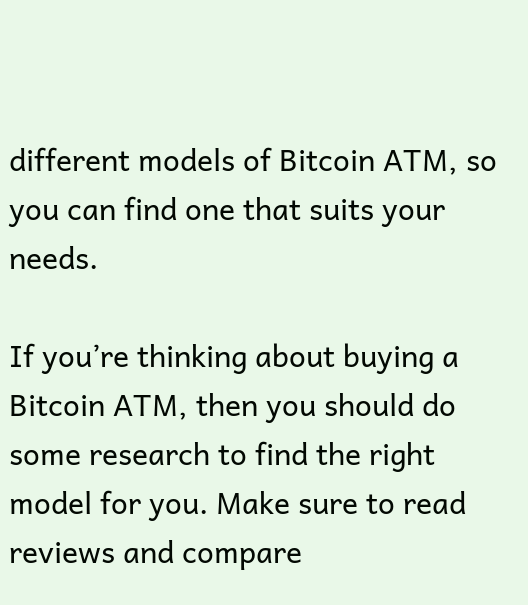different models of Bitcoin ATM, so you can find one that suits your needs.

If you’re thinking about buying a Bitcoin ATM, then you should do some research to find the right model for you. Make sure to read reviews and compare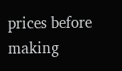prices before making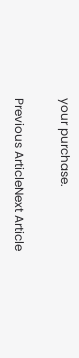your purchase.

Previous ArticleNext Article